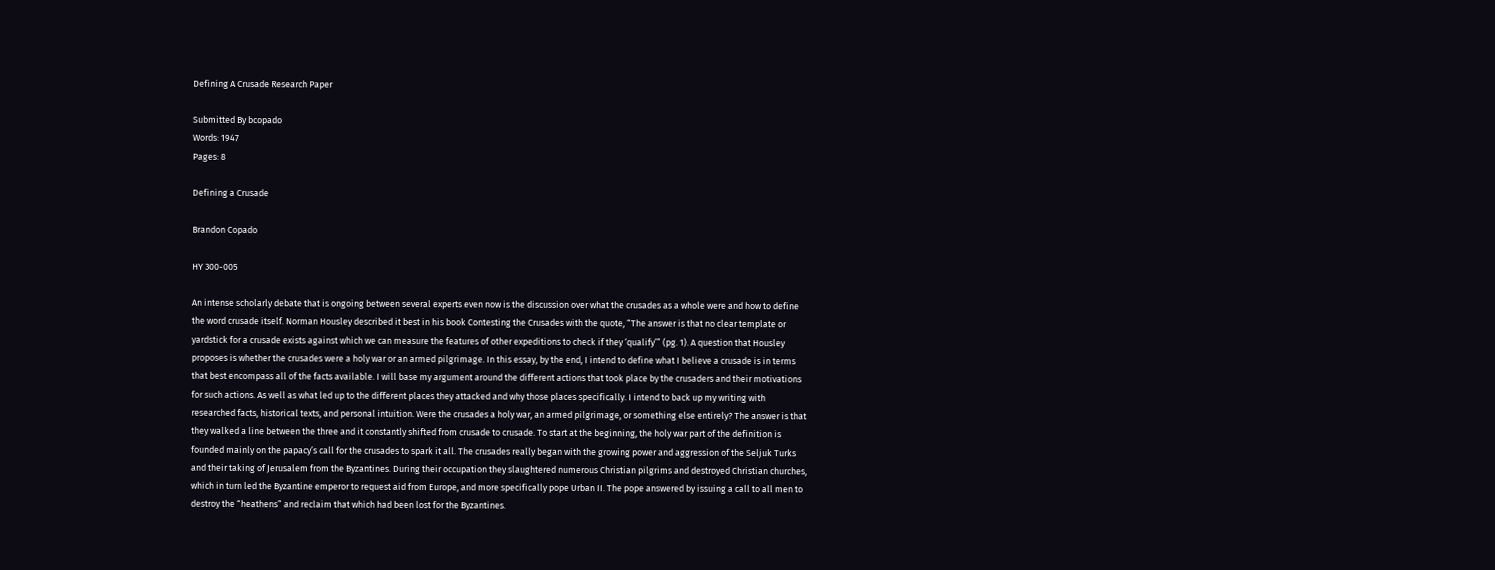Defining A Crusade Research Paper

Submitted By bcopado
Words: 1947
Pages: 8

Defining a Crusade

Brandon Copado

HY 300-005

An intense scholarly debate that is ongoing between several experts even now is the discussion over what the crusades as a whole were and how to define the word crusade itself. Norman Housley described it best in his book Contesting the Crusades with the quote, “The answer is that no clear template or yardstick for a crusade exists against which we can measure the features of other expeditions to check if they ‘qualify’” (pg. 1). A question that Housley proposes is whether the crusades were a holy war or an armed pilgrimage. In this essay, by the end, I intend to define what I believe a crusade is in terms that best encompass all of the facts available. I will base my argument around the different actions that took place by the crusaders and their motivations for such actions. As well as what led up to the different places they attacked and why those places specifically. I intend to back up my writing with researched facts, historical texts, and personal intuition. Were the crusades a holy war, an armed pilgrimage, or something else entirely? The answer is that they walked a line between the three and it constantly shifted from crusade to crusade. To start at the beginning, the holy war part of the definition is founded mainly on the papacy’s call for the crusades to spark it all. The crusades really began with the growing power and aggression of the Seljuk Turks and their taking of Jerusalem from the Byzantines. During their occupation they slaughtered numerous Christian pilgrims and destroyed Christian churches, which in turn led the Byzantine emperor to request aid from Europe, and more specifically pope Urban II. The pope answered by issuing a call to all men to destroy the “heathens” and reclaim that which had been lost for the Byzantines.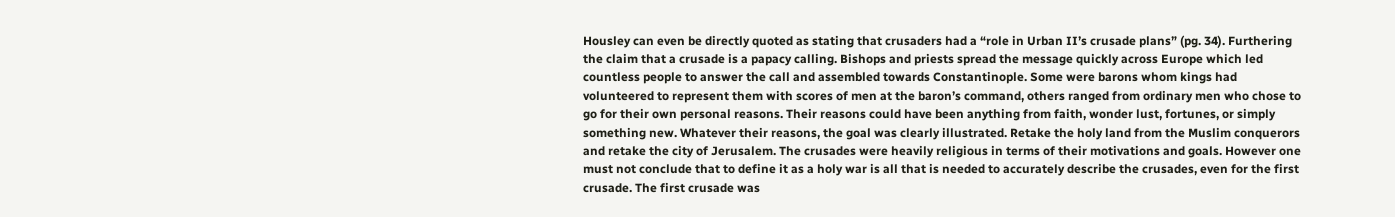Housley can even be directly quoted as stating that crusaders had a “role in Urban II’s crusade plans” (pg. 34). Furthering the claim that a crusade is a papacy calling. Bishops and priests spread the message quickly across Europe which led countless people to answer the call and assembled towards Constantinople. Some were barons whom kings had volunteered to represent them with scores of men at the baron’s command, others ranged from ordinary men who chose to go for their own personal reasons. Their reasons could have been anything from faith, wonder lust, fortunes, or simply something new. Whatever their reasons, the goal was clearly illustrated. Retake the holy land from the Muslim conquerors and retake the city of Jerusalem. The crusades were heavily religious in terms of their motivations and goals. However one must not conclude that to define it as a holy war is all that is needed to accurately describe the crusades, even for the first crusade. The first crusade was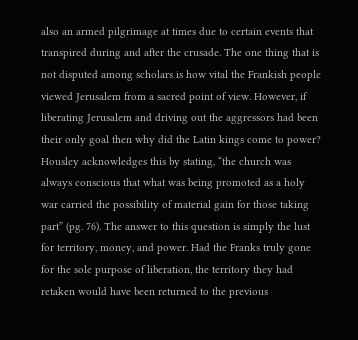also an armed pilgrimage at times due to certain events that transpired during and after the crusade. The one thing that is not disputed among scholars is how vital the Frankish people viewed Jerusalem from a sacred point of view. However, if liberating Jerusalem and driving out the aggressors had been their only goal then why did the Latin kings come to power? Housley acknowledges this by stating, “the church was always conscious that what was being promoted as a holy war carried the possibility of material gain for those taking part” (pg. 76). The answer to this question is simply the lust for territory, money, and power. Had the Franks truly gone for the sole purpose of liberation, the territory they had retaken would have been returned to the previous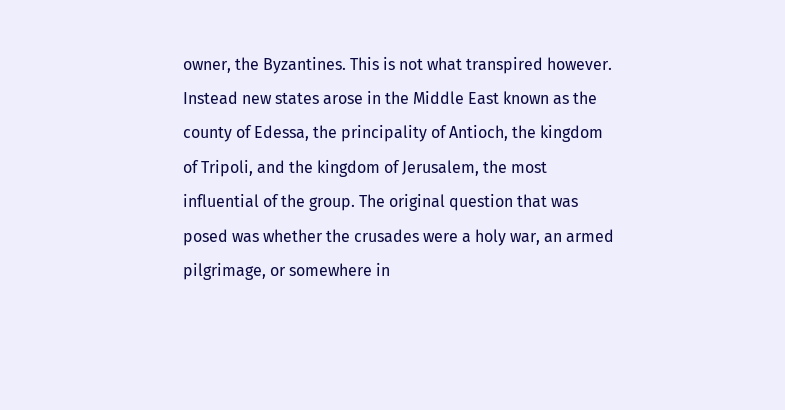owner, the Byzantines. This is not what transpired however. Instead new states arose in the Middle East known as the county of Edessa, the principality of Antioch, the kingdom of Tripoli, and the kingdom of Jerusalem, the most influential of the group. The original question that was posed was whether the crusades were a holy war, an armed pilgrimage, or somewhere in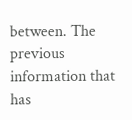between. The previous information that has